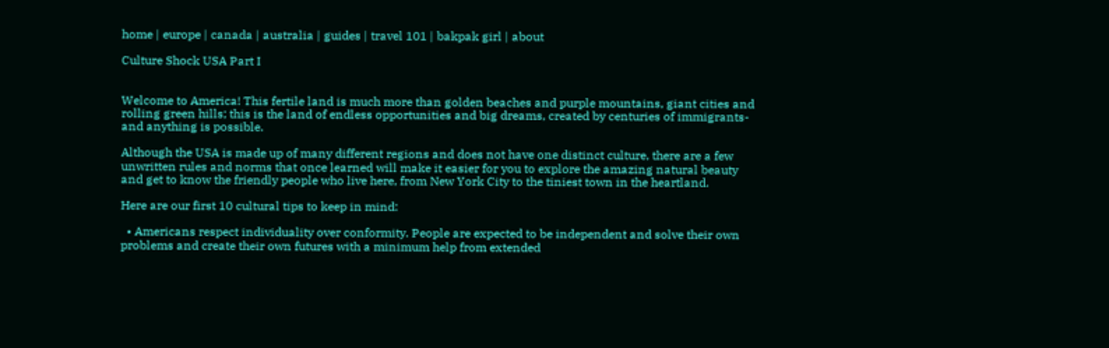home | europe | canada | australia | guides | travel 101 | bakpak girl | about

Culture Shock USA Part I


Welcome to America! This fertile land is much more than golden beaches and purple mountains, giant cities and rolling green hills; this is the land of endless opportunities and big dreams, created by centuries of immigrants- and anything is possible.

Although the USA is made up of many different regions and does not have one distinct culture, there are a few unwritten rules and norms that once learned will make it easier for you to explore the amazing natural beauty and get to know the friendly people who live here, from New York City to the tiniest town in the heartland.

Here are our first 10 cultural tips to keep in mind:

  • Americans respect individuality over conformity. People are expected to be independent and solve their own problems and create their own futures with a minimum help from extended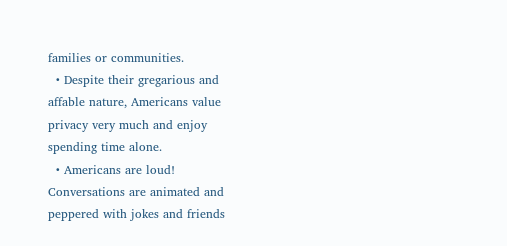families or communities.
  • Despite their gregarious and affable nature, Americans value privacy very much and enjoy spending time alone.
  • Americans are loud! Conversations are animated and peppered with jokes and friends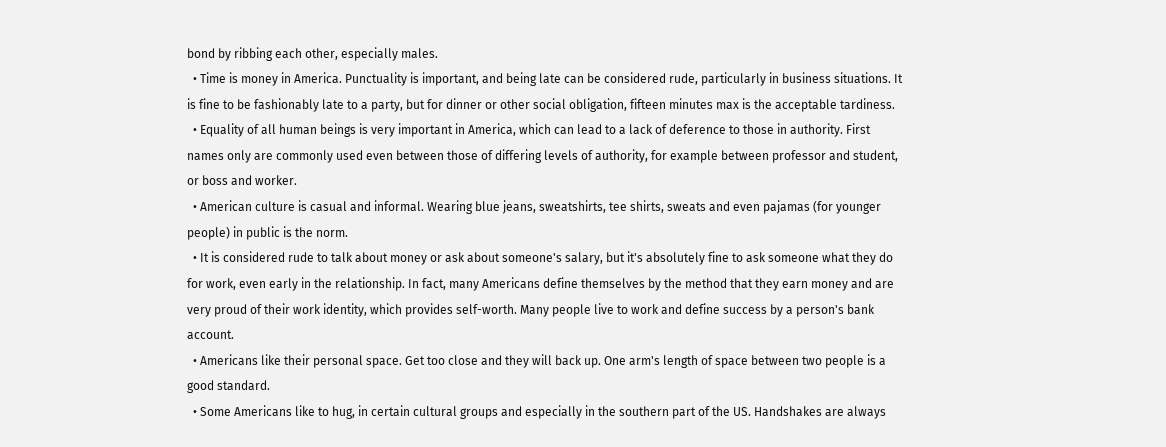bond by ribbing each other, especially males.
  • Time is money in America. Punctuality is important, and being late can be considered rude, particularly in business situations. It is fine to be fashionably late to a party, but for dinner or other social obligation, fifteen minutes max is the acceptable tardiness.
  • Equality of all human beings is very important in America, which can lead to a lack of deference to those in authority. First names only are commonly used even between those of differing levels of authority, for example between professor and student, or boss and worker.
  • American culture is casual and informal. Wearing blue jeans, sweatshirts, tee shirts, sweats and even pajamas (for younger people) in public is the norm.
  • It is considered rude to talk about money or ask about someone's salary, but it's absolutely fine to ask someone what they do for work, even early in the relationship. In fact, many Americans define themselves by the method that they earn money and are very proud of their work identity, which provides self-worth. Many people live to work and define success by a person's bank account.
  • Americans like their personal space. Get too close and they will back up. One arm's length of space between two people is a good standard.
  • Some Americans like to hug, in certain cultural groups and especially in the southern part of the US. Handshakes are always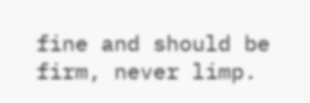fine and should be firm, never limp.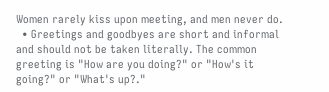Women rarely kiss upon meeting, and men never do.
  • Greetings and goodbyes are short and informal and should not be taken literally. The common greeting is "How are you doing?" or "How's it going?" or "What's up?."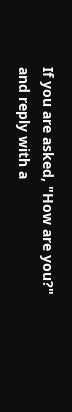If you are asked, "How are you?" and reply with a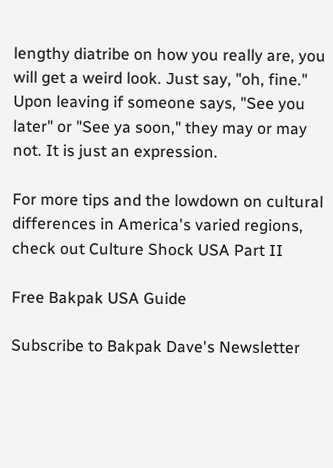lengthy diatribe on how you really are, you will get a weird look. Just say, "oh, fine." Upon leaving if someone says, "See you later" or "See ya soon," they may or may not. It is just an expression.

For more tips and the lowdown on cultural differences in America's varied regions, check out Culture Shock USA Part II

Free Bakpak USA Guide

Subscribe to Bakpak Dave's Newsletter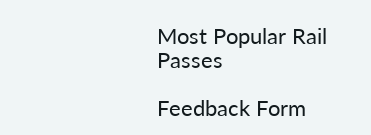Most Popular Rail Passes

Feedback Form